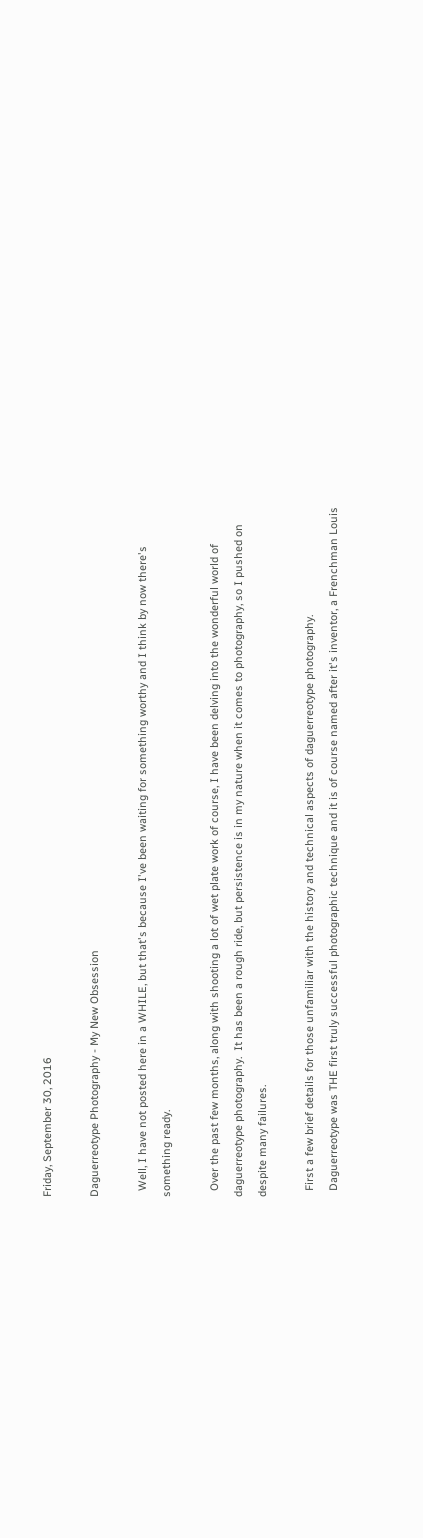Friday, September 30, 2016

Daguerreotype Photography - My New Obsession

  Well, I have not posted here in a WHILE, but that's because I've been waiting for something worthy and I think by now there's something ready.

  Over the past few months, along with shooting a lot of wet plate work of course, I have been delving into the wonderful world of daguerreotype photography.  It has been a rough ride, but persistence is in my nature when it comes to photography, so I pushed on despite many failures.

  First a few brief details for those unfamiliar with the history and technical aspects of daguerreotype photography.
  Daguerreotype was THE first truly successful photographic technique and it is of course named after it's inventor, a Frenchman Louis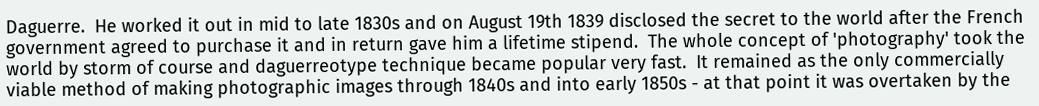Daguerre.  He worked it out in mid to late 1830s and on August 19th 1839 disclosed the secret to the world after the French government agreed to purchase it and in return gave him a lifetime stipend.  The whole concept of 'photography' took the world by storm of course and daguerreotype technique became popular very fast.  It remained as the only commercially viable method of making photographic images through 1840s and into early 1850s - at that point it was overtaken by the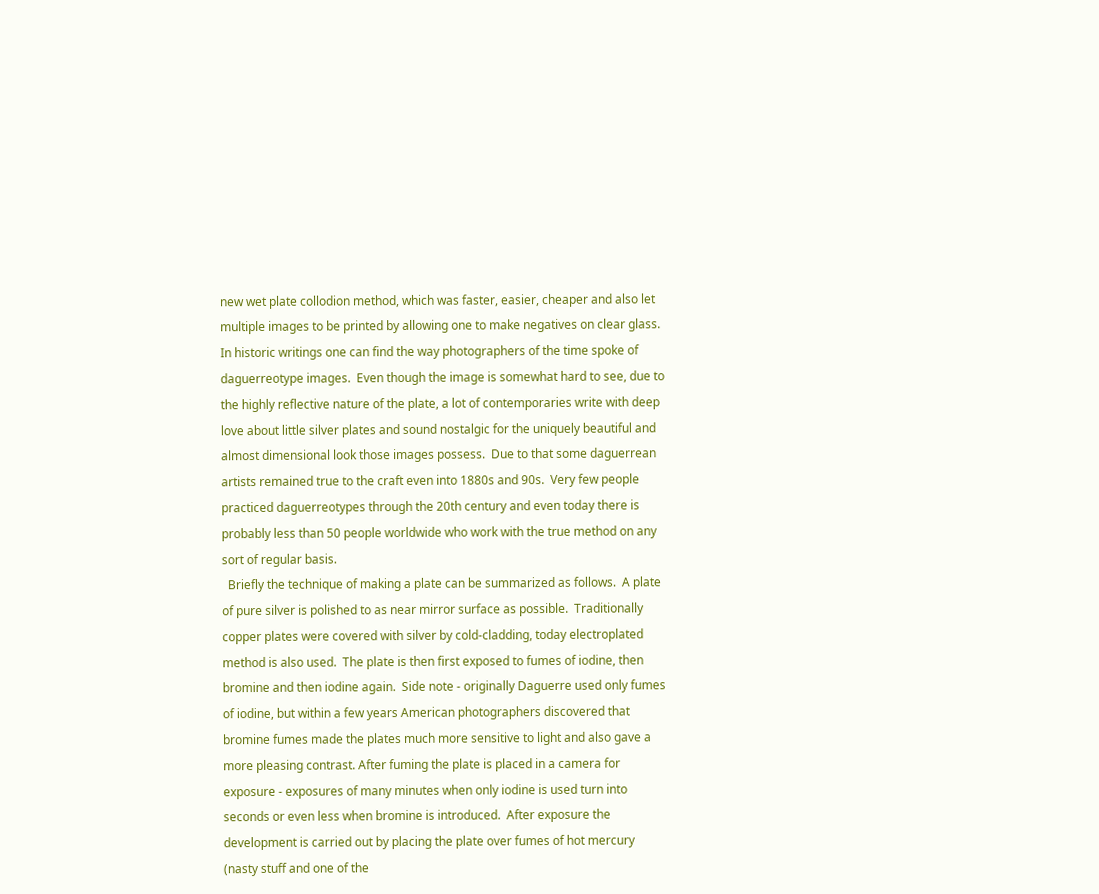new wet plate collodion method, which was faster, easier, cheaper and also let multiple images to be printed by allowing one to make negatives on clear glass.  In historic writings one can find the way photographers of the time spoke of daguerreotype images.  Even though the image is somewhat hard to see, due to the highly reflective nature of the plate, a lot of contemporaries write with deep love about little silver plates and sound nostalgic for the uniquely beautiful and almost dimensional look those images possess.  Due to that some daguerrean artists remained true to the craft even into 1880s and 90s.  Very few people practiced daguerreotypes through the 20th century and even today there is probably less than 50 people worldwide who work with the true method on any sort of regular basis.
  Briefly the technique of making a plate can be summarized as follows.  A plate of pure silver is polished to as near mirror surface as possible.  Traditionally copper plates were covered with silver by cold-cladding, today electroplated method is also used.  The plate is then first exposed to fumes of iodine, then bromine and then iodine again.  Side note - originally Daguerre used only fumes of iodine, but within a few years American photographers discovered that bromine fumes made the plates much more sensitive to light and also gave a more pleasing contrast. After fuming the plate is placed in a camera for exposure - exposures of many minutes when only iodine is used turn into seconds or even less when bromine is introduced.  After exposure the development is carried out by placing the plate over fumes of hot mercury (nasty stuff and one of the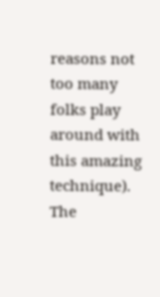reasons not too many folks play around with this amazing technique).  The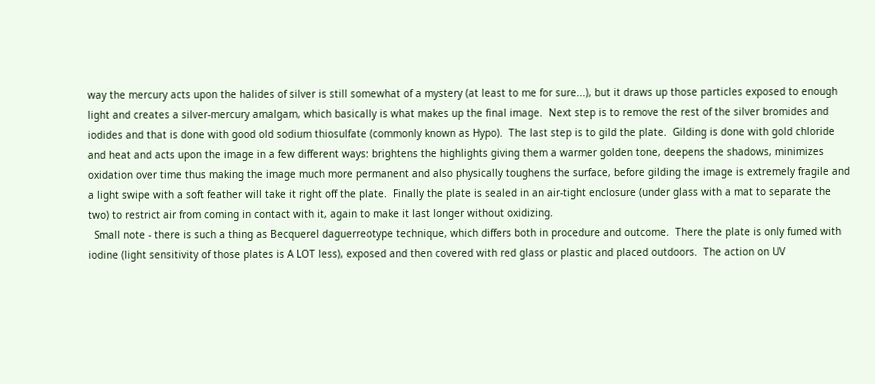way the mercury acts upon the halides of silver is still somewhat of a mystery (at least to me for sure...), but it draws up those particles exposed to enough light and creates a silver-mercury amalgam, which basically is what makes up the final image.  Next step is to remove the rest of the silver bromides and iodides and that is done with good old sodium thiosulfate (commonly known as Hypo).  The last step is to gild the plate.  Gilding is done with gold chloride and heat and acts upon the image in a few different ways: brightens the highlights giving them a warmer golden tone, deepens the shadows, minimizes oxidation over time thus making the image much more permanent and also physically toughens the surface, before gilding the image is extremely fragile and a light swipe with a soft feather will take it right off the plate.  Finally the plate is sealed in an air-tight enclosure (under glass with a mat to separate the two) to restrict air from coming in contact with it, again to make it last longer without oxidizing.
  Small note - there is such a thing as Becquerel daguerreotype technique, which differs both in procedure and outcome.  There the plate is only fumed with iodine (light sensitivity of those plates is A LOT less), exposed and then covered with red glass or plastic and placed outdoors.  The action on UV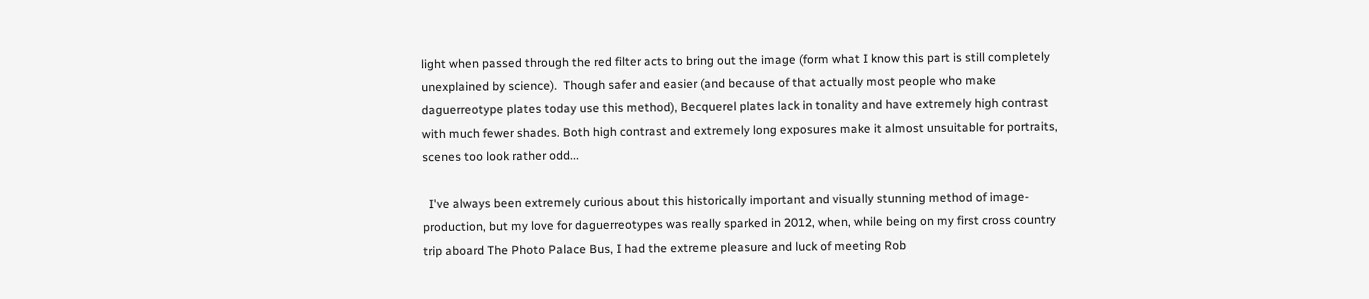light when passed through the red filter acts to bring out the image (form what I know this part is still completely unexplained by science).  Though safer and easier (and because of that actually most people who make daguerreotype plates today use this method), Becquerel plates lack in tonality and have extremely high contrast with much fewer shades. Both high contrast and extremely long exposures make it almost unsuitable for portraits, scenes too look rather odd...

  I've always been extremely curious about this historically important and visually stunning method of image-production, but my love for daguerreotypes was really sparked in 2012, when, while being on my first cross country trip aboard The Photo Palace Bus, I had the extreme pleasure and luck of meeting Rob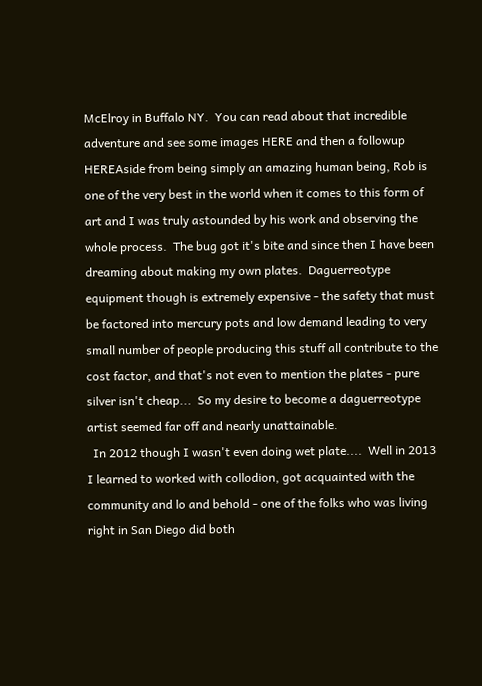McElroy in Buffalo NY.  You can read about that incredible adventure and see some images HERE and then a followup HEREAside from being simply an amazing human being, Rob is one of the very best in the world when it comes to this form of art and I was truly astounded by his work and observing the whole process.  The bug got it's bite and since then I have been dreaming about making my own plates.  Daguerreotype equipment though is extremely expensive - the safety that must be factored into mercury pots and low demand leading to very small number of people producing this stuff all contribute to the cost factor, and that's not even to mention the plates - pure silver isn't cheap...  So my desire to become a daguerreotype artist seemed far off and nearly unattainable.
  In 2012 though I wasn't even doing wet plate....  Well in 2013 I learned to worked with collodion, got acquainted with the community and lo and behold - one of the folks who was living right in San Diego did both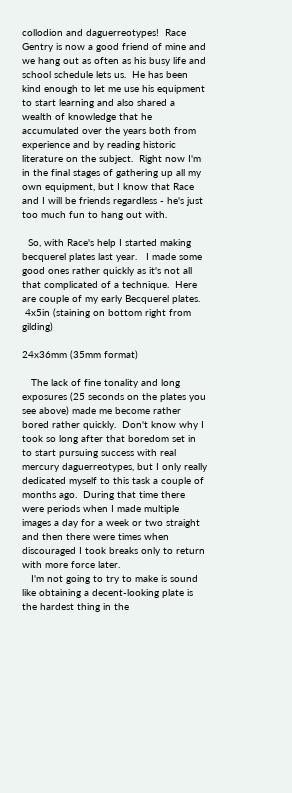collodion and daguerreotypes!  Race Gentry is now a good friend of mine and we hang out as often as his busy life and school schedule lets us.  He has been kind enough to let me use his equipment to start learning and also shared a wealth of knowledge that he accumulated over the years both from experience and by reading historic literature on the subject.  Right now I'm in the final stages of gathering up all my own equipment, but I know that Race and I will be friends regardless - he's just too much fun to hang out with.

  So, with Race's help I started making becquerel plates last year.   I made some good ones rather quickly as it's not all that complicated of a technique.  Here are couple of my early Becquerel plates.
 4x5in (staining on bottom right from gilding)

24x36mm (35mm format)

   The lack of fine tonality and long exposures (25 seconds on the plates you see above) made me become rather bored rather quickly.  Don't know why I took so long after that boredom set in to start pursuing success with real mercury daguerreotypes, but I only really dedicated myself to this task a couple of months ago.  During that time there were periods when I made multiple images a day for a week or two straight and then there were times when discouraged I took breaks only to return with more force later.
   I'm not going to try to make is sound like obtaining a decent-looking plate is the hardest thing in the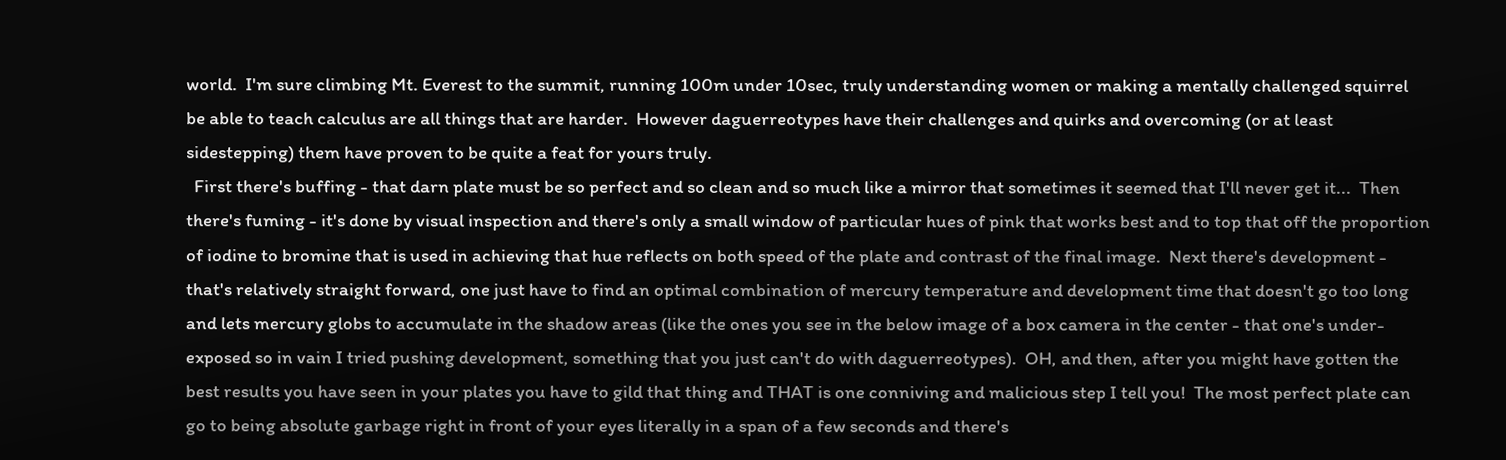world.  I'm sure climbing Mt. Everest to the summit, running 100m under 10sec, truly understanding women or making a mentally challenged squirrel be able to teach calculus are all things that are harder.  However daguerreotypes have their challenges and quirks and overcoming (or at least sidestepping) them have proven to be quite a feat for yours truly.
  First there's buffing - that darn plate must be so perfect and so clean and so much like a mirror that sometimes it seemed that I'll never get it...  Then there's fuming - it's done by visual inspection and there's only a small window of particular hues of pink that works best and to top that off the proportion of iodine to bromine that is used in achieving that hue reflects on both speed of the plate and contrast of the final image.  Next there's development - that's relatively straight forward, one just have to find an optimal combination of mercury temperature and development time that doesn't go too long and lets mercury globs to accumulate in the shadow areas (like the ones you see in the below image of a box camera in the center - that one's under-exposed so in vain I tried pushing development, something that you just can't do with daguerreotypes).  OH, and then, after you might have gotten the best results you have seen in your plates you have to gild that thing and THAT is one conniving and malicious step I tell you!  The most perfect plate can go to being absolute garbage right in front of your eyes literally in a span of a few seconds and there's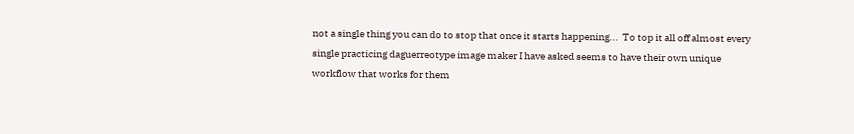not a single thing you can do to stop that once it starts happening...  To top it all off almost every single practicing daguerreotype image maker I have asked seems to have their own unique workflow that works for them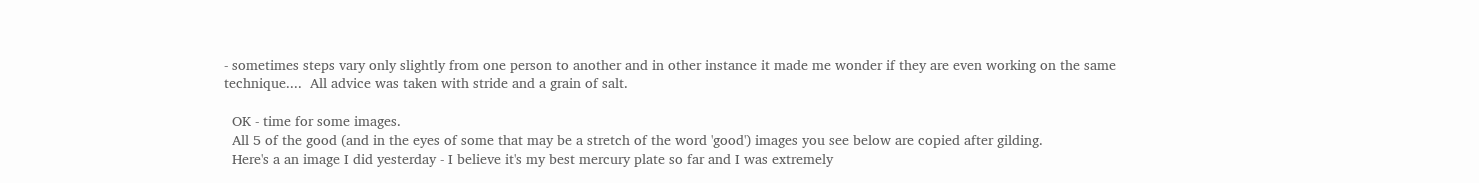- sometimes steps vary only slightly from one person to another and in other instance it made me wonder if they are even working on the same technique....  All advice was taken with stride and a grain of salt.

  OK - time for some images.
  All 5 of the good (and in the eyes of some that may be a stretch of the word 'good') images you see below are copied after gilding.
  Here's a an image I did yesterday - I believe it's my best mercury plate so far and I was extremely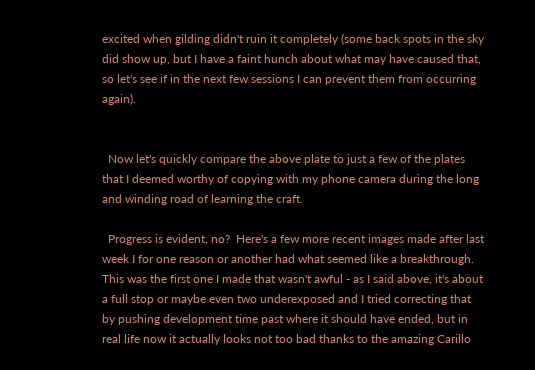excited when gilding didn't ruin it completely (some back spots in the sky did show up, but I have a faint hunch about what may have caused that, so let's see if in the next few sessions I can prevent them from occurring again).


  Now let's quickly compare the above plate to just a few of the plates that I deemed worthy of copying with my phone camera during the long and winding road of learning the craft.

  Progress is evident, no?  Here's a few more recent images made after last week I for one reason or another had what seemed like a breakthrough.  This was the first one I made that wasn't awful - as I said above, it's about a full stop or maybe even two underexposed and I tried correcting that by pushing development time past where it should have ended, but in real life now it actually looks not too bad thanks to the amazing Carillo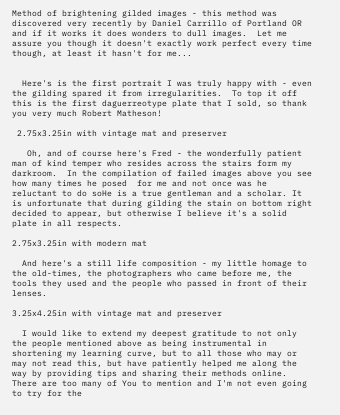Method of brightening gilded images - this method was discovered very recently by Daniel Carrillo of Portland OR and if it works it does wonders to dull images.  Let me assure you though it doesn't exactly work perfect every time though, at least it hasn't for me...


  Here's is the first portrait I was truly happy with - even the gilding spared it from irregularities.  To top it off this is the first daguerreotype plate that I sold, so thank you very much Robert Matheson!

 2.75x3.25in with vintage mat and preserver

   Oh, and of course here's Fred - the wonderfully patient man of kind temper who resides across the stairs form my darkroom.  In the compilation of failed images above you see how many times he posed  for me and not once was he reluctant to do soHe is a true gentleman and a scholar. It is unfortunate that during gilding the stain on bottom right decided to appear, but otherwise I believe it's a solid plate in all respects.

2.75x3.25in with modern mat

  And here's a still life composition - my little homage to the old-times, the photographers who came before me, the tools they used and the people who passed in front of their lenses.

3.25x4.25in with vintage mat and preserver

  I would like to extend my deepest gratitude to not only the people mentioned above as being instrumental in shortening my learning curve, but to all those who may or may not read this, but have patiently helped me along the way by providing tips and sharing their methods online.  There are too many of You to mention and I'm not even going to try for the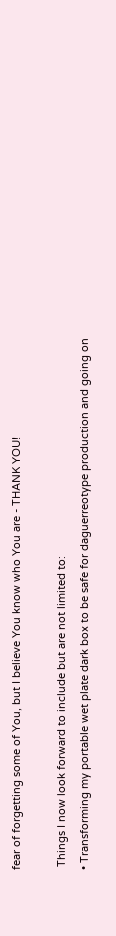fear of forgetting some of You, but I believe You know who You are - THANK YOU!

 Things I now look forward to include but are not limited to:
• Transforming my portable wet plate dark box to be safe for daguerreotype production and going on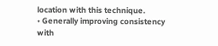location with this technique.
• Generally improving consistency with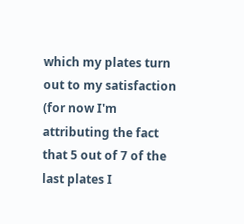which my plates turn out to my satisfaction (for now I'm attributing the fact that 5 out of 7 of the last plates I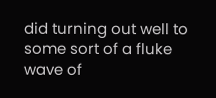did turning out well to some sort of a fluke wave of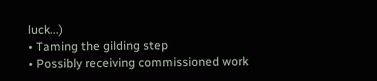luck...)
• Taming the gilding step
• Possibly receiving commissioned work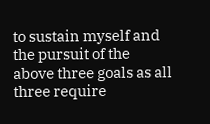to sustain myself and the pursuit of the above three goals as all three require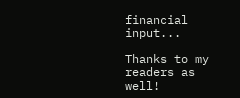financial input...

Thanks to my readers as well!